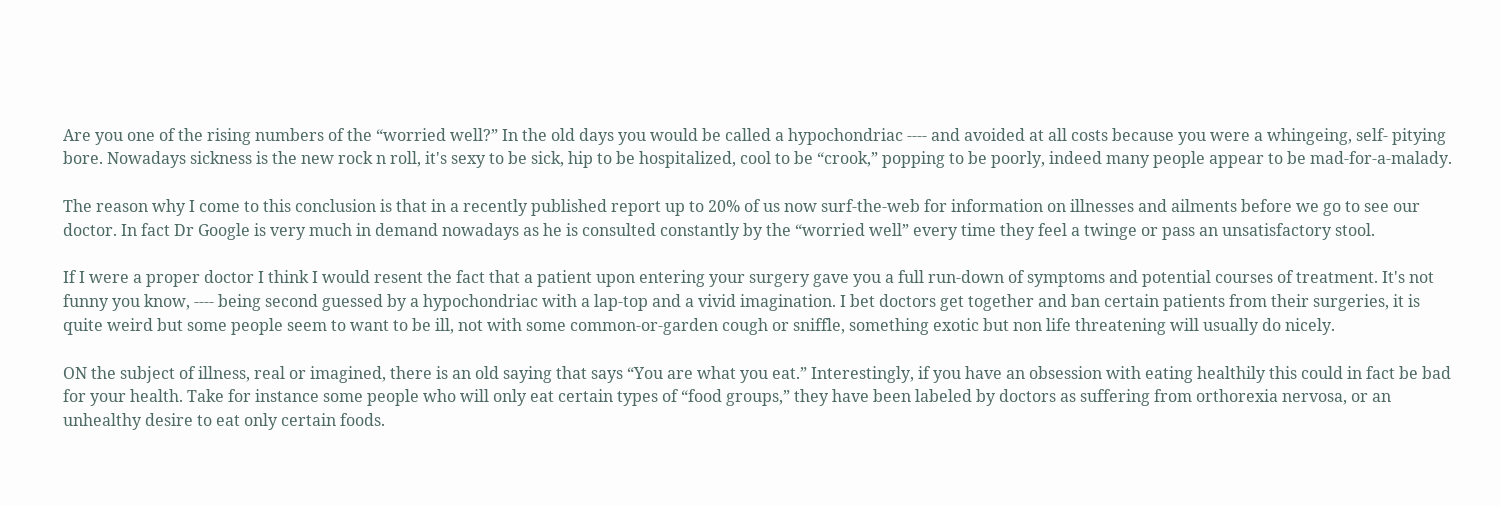Are you one of the rising numbers of the “worried well?” In the old days you would be called a hypochondriac ---- and avoided at all costs because you were a whingeing, self- pitying bore. Nowadays sickness is the new rock n roll, it's sexy to be sick, hip to be hospitalized, cool to be “crook,” popping to be poorly, indeed many people appear to be mad-for-a-malady.

The reason why I come to this conclusion is that in a recently published report up to 20% of us now surf-the-web for information on illnesses and ailments before we go to see our doctor. In fact Dr Google is very much in demand nowadays as he is consulted constantly by the “worried well” every time they feel a twinge or pass an unsatisfactory stool.

If I were a proper doctor I think I would resent the fact that a patient upon entering your surgery gave you a full run-down of symptoms and potential courses of treatment. It's not funny you know, ---- being second guessed by a hypochondriac with a lap-top and a vivid imagination. I bet doctors get together and ban certain patients from their surgeries, it is quite weird but some people seem to want to be ill, not with some common-or-garden cough or sniffle, something exotic but non life threatening will usually do nicely.

ON the subject of illness, real or imagined, there is an old saying that says “You are what you eat.” Interestingly, if you have an obsession with eating healthily this could in fact be bad for your health. Take for instance some people who will only eat certain types of “food groups,” they have been labeled by doctors as suffering from orthorexia nervosa, or an unhealthy desire to eat only certain foods.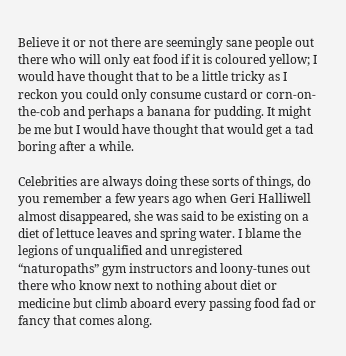Believe it or not there are seemingly sane people out there who will only eat food if it is coloured yellow; I would have thought that to be a little tricky as I reckon you could only consume custard or corn-on-the-cob and perhaps a banana for pudding. It might be me but I would have thought that would get a tad boring after a while.

Celebrities are always doing these sorts of things, do you remember a few years ago when Geri Halliwell almost disappeared, she was said to be existing on a diet of lettuce leaves and spring water. I blame the legions of unqualified and unregistered “naturopaths” gym instructors and loony-tunes out there who know next to nothing about diet or medicine but climb aboard every passing food fad or fancy that comes along.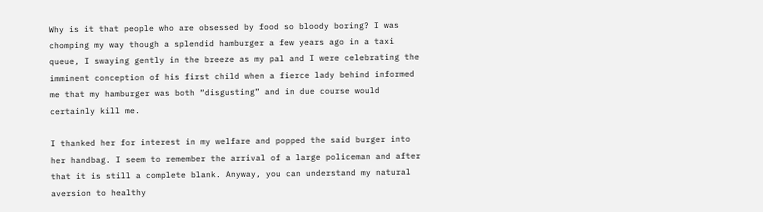Why is it that people who are obsessed by food so bloody boring? I was chomping my way though a splendid hamburger a few years ago in a taxi queue, I swaying gently in the breeze as my pal and I were celebrating the imminent conception of his first child when a fierce lady behind informed me that my hamburger was both “disgusting” and in due course would certainly kill me.

I thanked her for interest in my welfare and popped the said burger into her handbag. I seem to remember the arrival of a large policeman and after that it is still a complete blank. Anyway, you can understand my natural aversion to healthy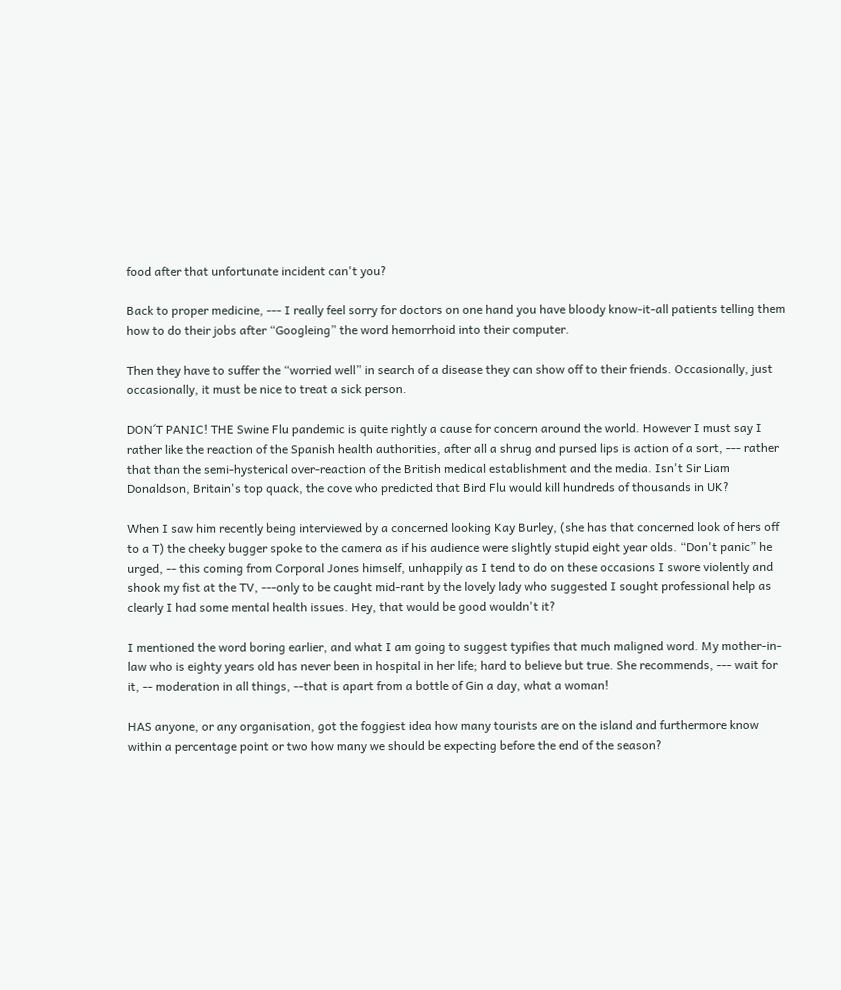food after that unfortunate incident can't you?

Back to proper medicine, --- I really feel sorry for doctors on one hand you have bloody know-it-all patients telling them how to do their jobs after “Googleing” the word hemorrhoid into their computer.

Then they have to suffer the “worried well” in search of a disease they can show off to their friends. Occasionally, just occasionally, it must be nice to treat a sick person.

DON´T PANIC! THE Swine Flu pandemic is quite rightly a cause for concern around the world. However I must say I rather like the reaction of the Spanish health authorities, after all a shrug and pursed lips is action of a sort, --- rather that than the semi-hysterical over-reaction of the British medical establishment and the media. Isn't Sir Liam Donaldson, Britain's top quack, the cove who predicted that Bird Flu would kill hundreds of thousands in UK?

When I saw him recently being interviewed by a concerned looking Kay Burley, (she has that concerned look of hers off to a T) the cheeky bugger spoke to the camera as if his audience were slightly stupid eight year olds. “Don't panic” he urged, -- this coming from Corporal Jones himself, unhappily as I tend to do on these occasions I swore violently and shook my fist at the TV, ---only to be caught mid-rant by the lovely lady who suggested I sought professional help as clearly I had some mental health issues. Hey, that would be good wouldn't it?

I mentioned the word boring earlier, and what I am going to suggest typifies that much maligned word. My mother-in-law who is eighty years old has never been in hospital in her life; hard to believe but true. She recommends, --- wait for it, -- moderation in all things, --that is apart from a bottle of Gin a day, what a woman!

HAS anyone, or any organisation, got the foggiest idea how many tourists are on the island and furthermore know within a percentage point or two how many we should be expecting before the end of the season?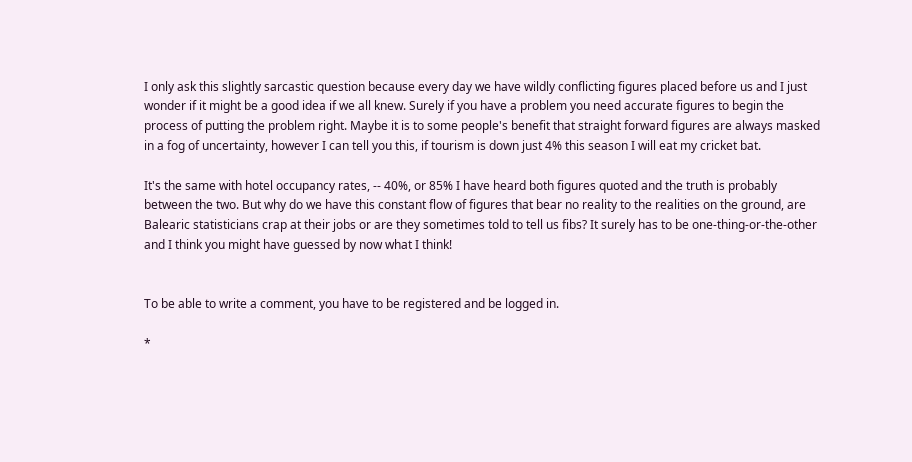I only ask this slightly sarcastic question because every day we have wildly conflicting figures placed before us and I just wonder if it might be a good idea if we all knew. Surely if you have a problem you need accurate figures to begin the process of putting the problem right. Maybe it is to some people's benefit that straight forward figures are always masked in a fog of uncertainty, however I can tell you this, if tourism is down just 4% this season I will eat my cricket bat.

It's the same with hotel occupancy rates, -- 40%, or 85% I have heard both figures quoted and the truth is probably between the two. But why do we have this constant flow of figures that bear no reality to the realities on the ground, are Balearic statisticians crap at their jobs or are they sometimes told to tell us fibs? It surely has to be one-thing-or-the-other and I think you might have guessed by now what I think!


To be able to write a comment, you have to be registered and be logged in.

*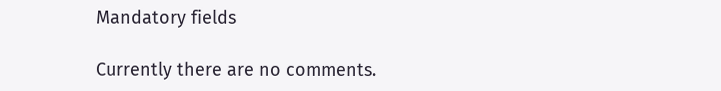Mandatory fields

Currently there are no comments.